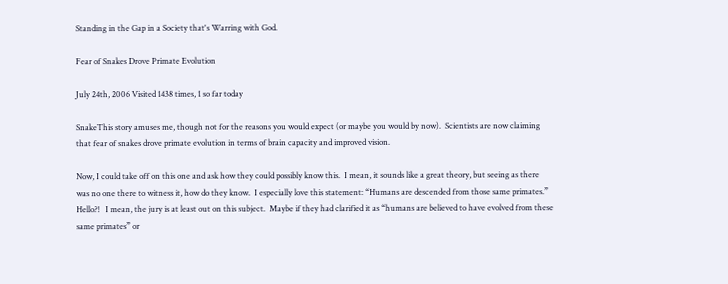Standing in the Gap in a Society that's Warring with God.

Fear of Snakes Drove Primate Evolution

July 24th, 2006 Visited 1438 times, 1 so far today

SnakeThis story amuses me, though not for the reasons you would expect (or maybe you would by now).  Scientists are now claiming that fear of snakes drove primate evolution in terms of brain capacity and improved vision.

Now, I could take off on this one and ask how they could possibly know this.  I mean, it sounds like a great theory, but seeing as there was no one there to witness it, how do they know.  I especially love this statement: “Humans are descended from those same primates.”  Hello?!   I mean, the jury is at least out on this subject.  Maybe if they had clarified it as “humans are believed to have evolved from these same primates” or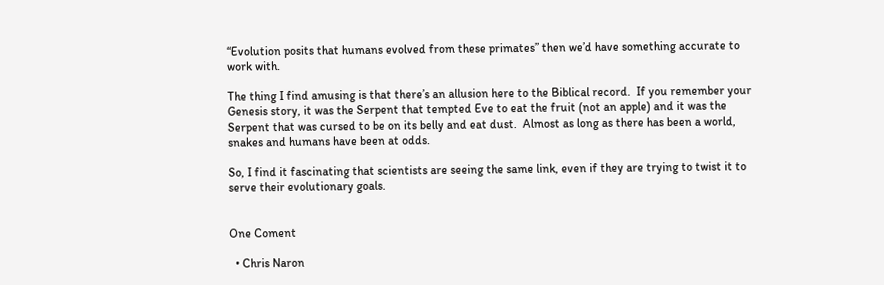“Evolution posits that humans evolved from these primates” then we’d have something accurate to work with.

The thing I find amusing is that there’s an allusion here to the Biblical record.  If you remember your Genesis story, it was the Serpent that tempted Eve to eat the fruit (not an apple) and it was the Serpent that was cursed to be on its belly and eat dust.  Almost as long as there has been a world, snakes and humans have been at odds.

So, I find it fascinating that scientists are seeing the same link, even if they are trying to twist it to serve their evolutionary goals.


One Coment

  • Chris Naron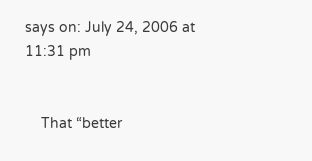says on: July 24, 2006 at 11:31 pm


    That “better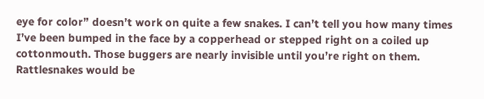eye for color” doesn’t work on quite a few snakes. I can’t tell you how many times I’ve been bumped in the face by a copperhead or stepped right on a coiled up cottonmouth. Those buggers are nearly invisible until you’re right on them. Rattlesnakes would be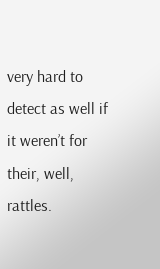very hard to detect as well if it weren’t for their, well, rattles.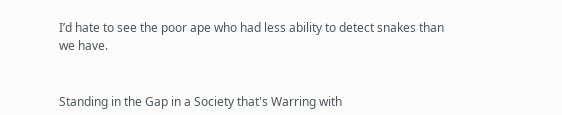I’d hate to see the poor ape who had less ability to detect snakes than we have.


Standing in the Gap in a Society that's Warring with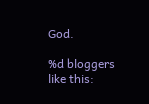God.

%d bloggers like this: